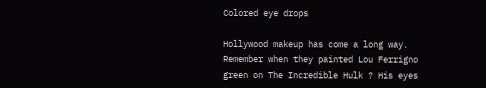Colored eye drops

Hollywood makeup has come a long way. Remember when they painted Lou Ferrigno green on The Incredible Hulk ? His eyes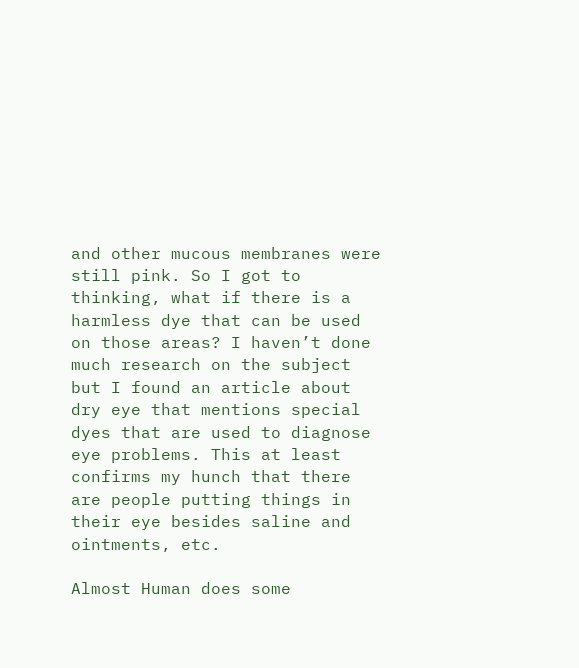and other mucous membranes were still pink. So I got to thinking, what if there is a harmless dye that can be used on those areas? I haven’t done much research on the subject but I found an article about dry eye that mentions special dyes that are used to diagnose eye problems. This at least confirms my hunch that there are people putting things in their eye besides saline and ointments, etc.

Almost Human does some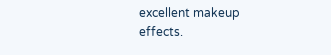excellent makeup effects.